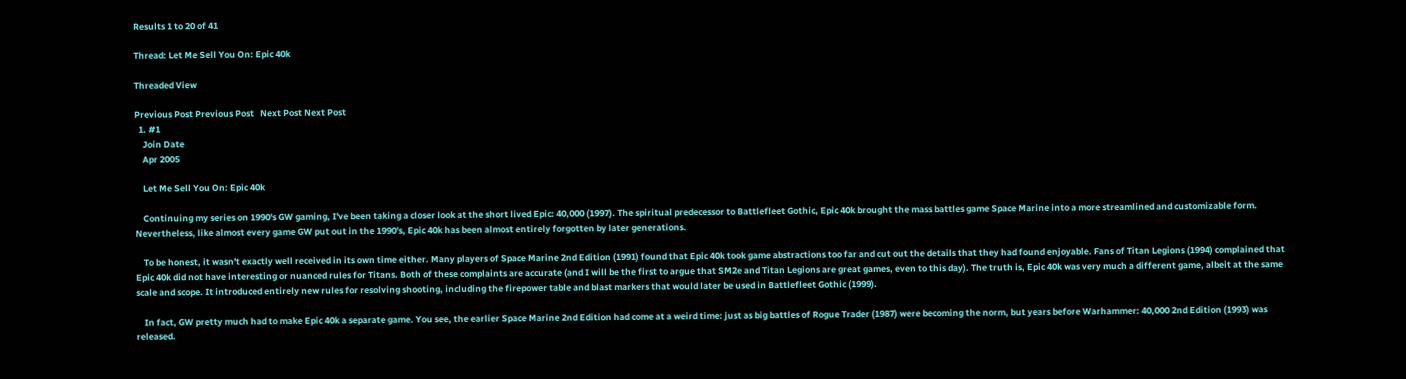Results 1 to 20 of 41

Thread: Let Me Sell You On: Epic 40k

Threaded View

Previous Post Previous Post   Next Post Next Post
  1. #1
    Join Date
    Apr 2005

    Let Me Sell You On: Epic 40k

    Continuing my series on 1990's GW gaming, I've been taking a closer look at the short lived Epic: 40,000 (1997). The spiritual predecessor to Battlefleet Gothic, Epic 40k brought the mass battles game Space Marine into a more streamlined and customizable form. Nevertheless, like almost every game GW put out in the 1990's, Epic 40k has been almost entirely forgotten by later generations.

    To be honest, it wasn't exactly well received in its own time either. Many players of Space Marine 2nd Edition (1991) found that Epic 40k took game abstractions too far and cut out the details that they had found enjoyable. Fans of Titan Legions (1994) complained that Epic 40k did not have interesting or nuanced rules for Titans. Both of these complaints are accurate (and I will be the first to argue that SM2e and Titan Legions are great games, even to this day). The truth is, Epic 40k was very much a different game, albeit at the same scale and scope. It introduced entirely new rules for resolving shooting, including the firepower table and blast markers that would later be used in Battlefleet Gothic (1999).

    In fact, GW pretty much had to make Epic 40k a separate game. You see, the earlier Space Marine 2nd Edition had come at a weird time: just as big battles of Rogue Trader (1987) were becoming the norm, but years before Warhammer: 40,000 2nd Edition (1993) was released.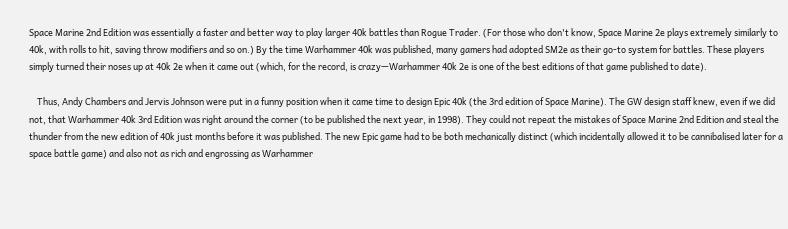Space Marine 2nd Edition was essentially a faster and better way to play larger 40k battles than Rogue Trader. (For those who don't know, Space Marine 2e plays extremely similarly to 40k, with rolls to hit, saving throw modifiers and so on.) By the time Warhammer 40k was published, many gamers had adopted SM2e as their go-to system for battles. These players simply turned their noses up at 40k 2e when it came out (which, for the record, is crazy—Warhammer 40k 2e is one of the best editions of that game published to date).

    Thus, Andy Chambers and Jervis Johnson were put in a funny position when it came time to design Epic 40k (the 3rd edition of Space Marine). The GW design staff knew, even if we did not, that Warhammer 40k 3rd Edition was right around the corner (to be published the next year, in 1998). They could not repeat the mistakes of Space Marine 2nd Edition and steal the thunder from the new edition of 40k just months before it was published. The new Epic game had to be both mechanically distinct (which incidentally allowed it to be cannibalised later for a space battle game) and also not as rich and engrossing as Warhammer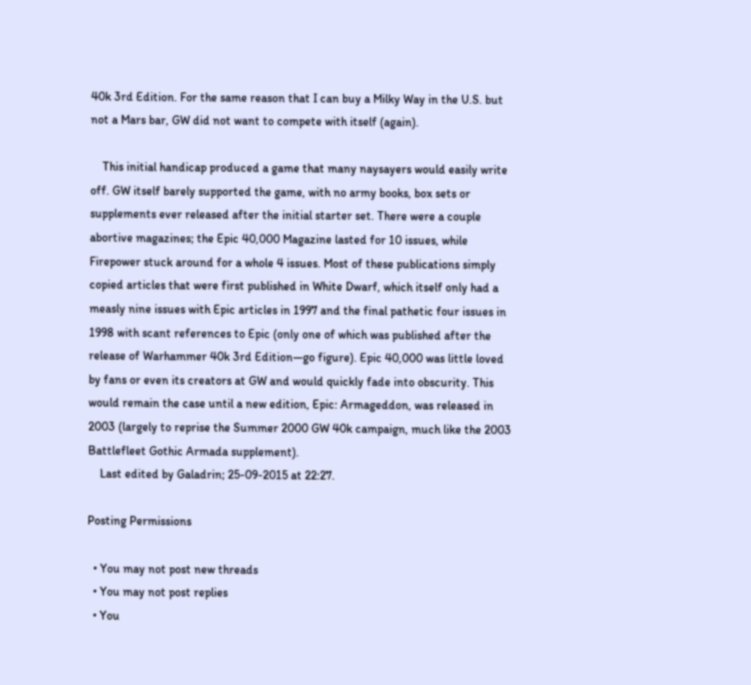40k 3rd Edition. For the same reason that I can buy a Milky Way in the U.S. but not a Mars bar, GW did not want to compete with itself (again).

    This initial handicap produced a game that many naysayers would easily write off. GW itself barely supported the game, with no army books, box sets or supplements ever released after the initial starter set. There were a couple abortive magazines; the Epic 40,000 Magazine lasted for 10 issues, while Firepower stuck around for a whole 4 issues. Most of these publications simply copied articles that were first published in White Dwarf, which itself only had a measly nine issues with Epic articles in 1997 and the final pathetic four issues in 1998 with scant references to Epic (only one of which was published after the release of Warhammer 40k 3rd Edition—go figure). Epic 40,000 was little loved by fans or even its creators at GW and would quickly fade into obscurity. This would remain the case until a new edition, Epic: Armageddon, was released in 2003 (largely to reprise the Summer 2000 GW 40k campaign, much like the 2003 Battlefleet Gothic Armada supplement).
    Last edited by Galadrin; 25-09-2015 at 22:27.

Posting Permissions

  • You may not post new threads
  • You may not post replies
  • You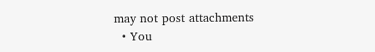may not post attachments
  • You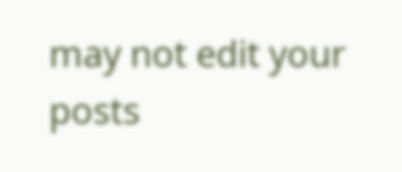may not edit your posts